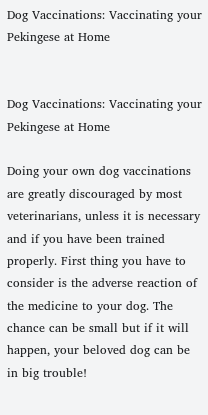Dog Vaccinations: Vaccinating your Pekingese at Home


Dog Vaccinations: Vaccinating your Pekingese at Home

Doing your own dog vaccinations are greatly discouraged by most veterinarians, unless it is necessary and if you have been trained properly. First thing you have to consider is the adverse reaction of the medicine to your dog. The chance can be small but if it will happen, your beloved dog can be in big trouble!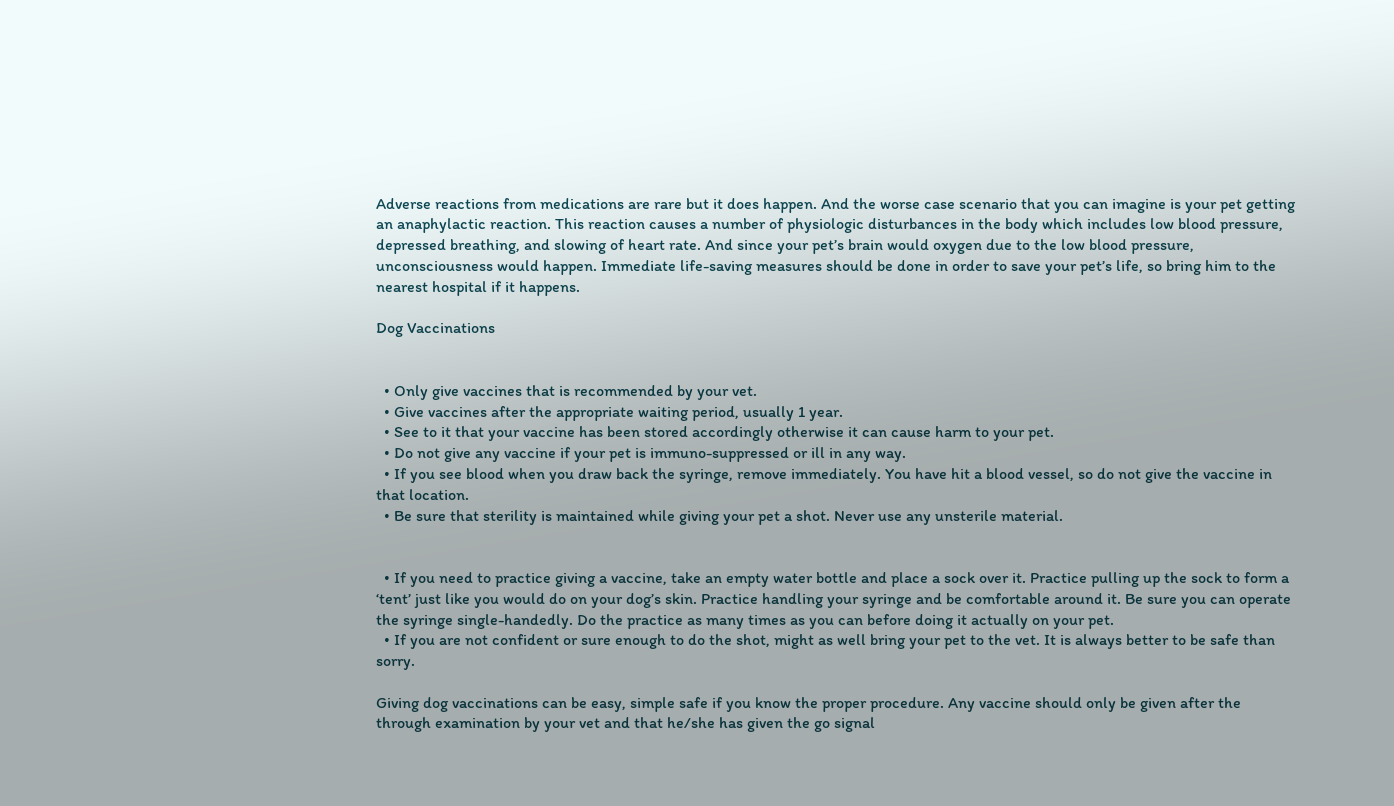Adverse reactions from medications are rare but it does happen. And the worse case scenario that you can imagine is your pet getting an anaphylactic reaction. This reaction causes a number of physiologic disturbances in the body which includes low blood pressure, depressed breathing, and slowing of heart rate. And since your pet’s brain would oxygen due to the low blood pressure, unconsciousness would happen. Immediate life-saving measures should be done in order to save your pet’s life, so bring him to the nearest hospital if it happens.

Dog Vaccinations


  • Only give vaccines that is recommended by your vet.
  • Give vaccines after the appropriate waiting period, usually 1 year.
  • See to it that your vaccine has been stored accordingly otherwise it can cause harm to your pet.
  • Do not give any vaccine if your pet is immuno-suppressed or ill in any way.
  • If you see blood when you draw back the syringe, remove immediately. You have hit a blood vessel, so do not give the vaccine in that location.
  • Be sure that sterility is maintained while giving your pet a shot. Never use any unsterile material.


  • If you need to practice giving a vaccine, take an empty water bottle and place a sock over it. Practice pulling up the sock to form a ‘tent’ just like you would do on your dog’s skin. Practice handling your syringe and be comfortable around it. Be sure you can operate the syringe single-handedly. Do the practice as many times as you can before doing it actually on your pet.
  • If you are not confident or sure enough to do the shot, might as well bring your pet to the vet. It is always better to be safe than sorry.

Giving dog vaccinations can be easy, simple safe if you know the proper procedure. Any vaccine should only be given after the through examination by your vet and that he/she has given the go signal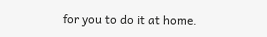for you to do it at home.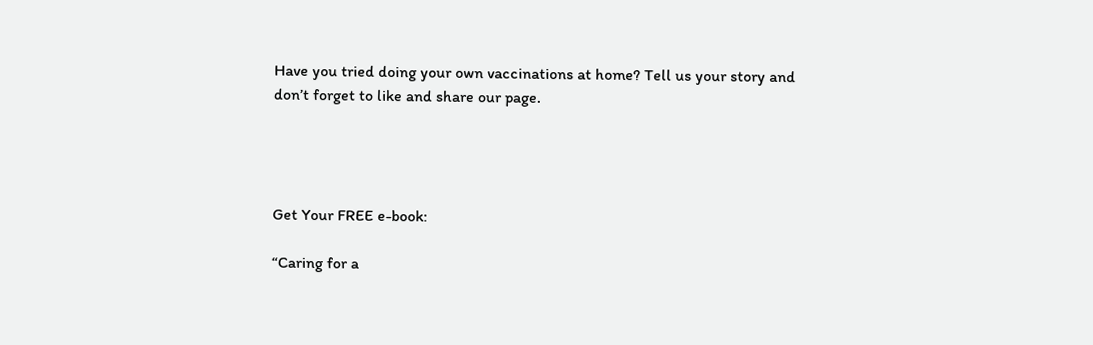Have you tried doing your own vaccinations at home? Tell us your story and don’t forget to like and share our page.




Get Your FREE e-book:

“Caring for a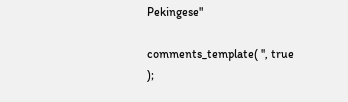Pekingese"

comments_template( '', true );